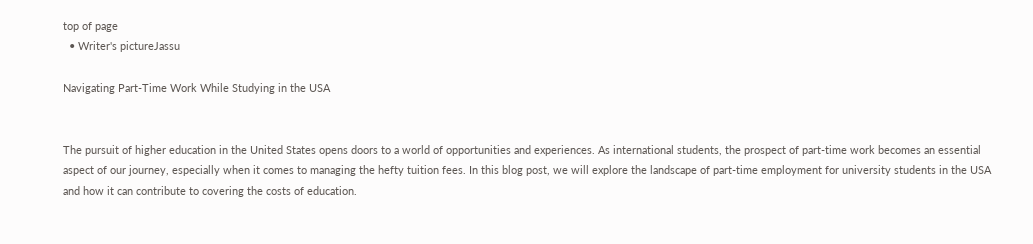top of page
  • Writer's pictureJassu

Navigating Part-Time Work While Studying in the USA


The pursuit of higher education in the United States opens doors to a world of opportunities and experiences. As international students, the prospect of part-time work becomes an essential aspect of our journey, especially when it comes to managing the hefty tuition fees. In this blog post, we will explore the landscape of part-time employment for university students in the USA and how it can contribute to covering the costs of education.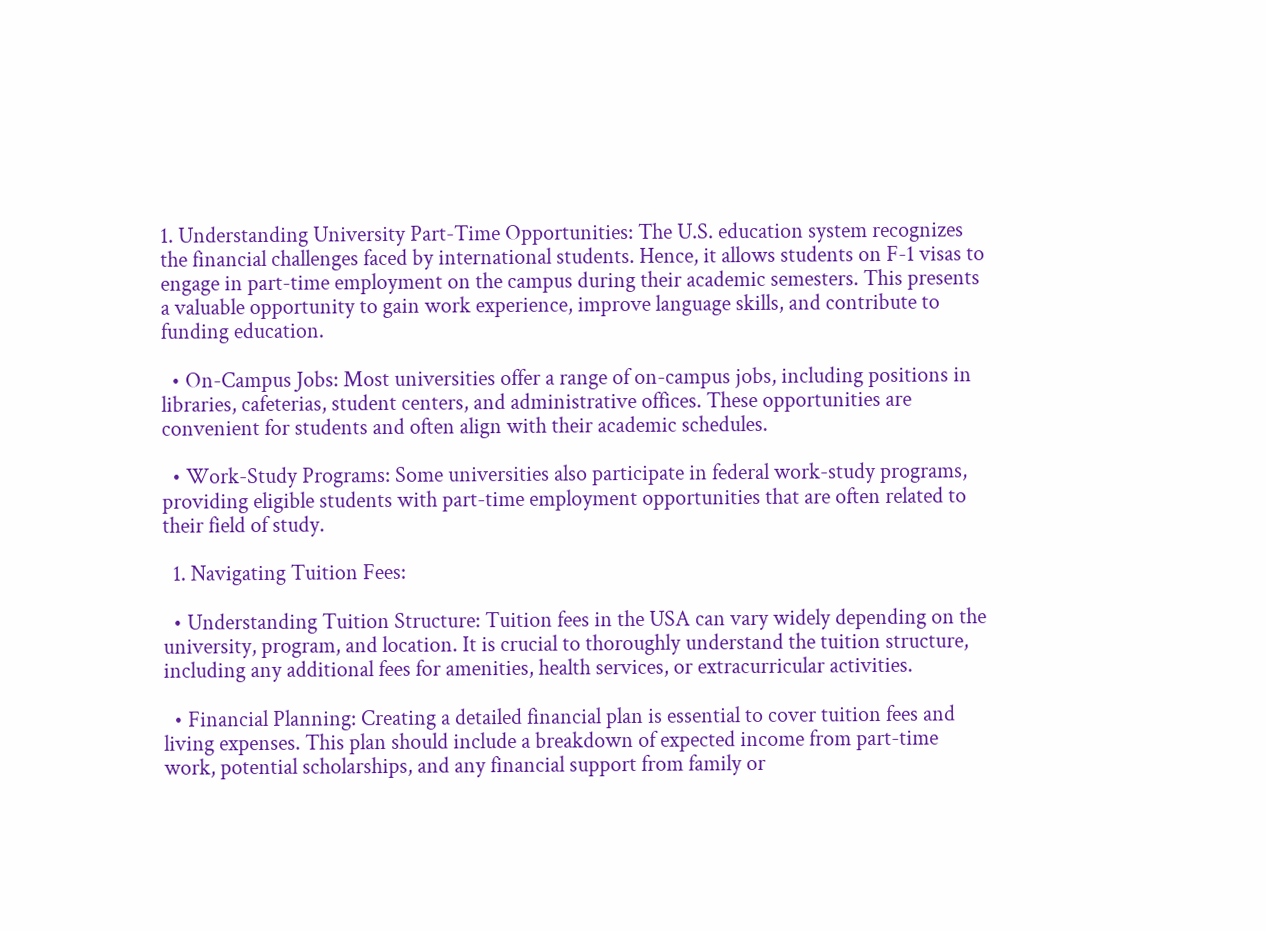1. Understanding University Part-Time Opportunities: The U.S. education system recognizes the financial challenges faced by international students. Hence, it allows students on F-1 visas to engage in part-time employment on the campus during their academic semesters. This presents a valuable opportunity to gain work experience, improve language skills, and contribute to funding education.

  • On-Campus Jobs: Most universities offer a range of on-campus jobs, including positions in libraries, cafeterias, student centers, and administrative offices. These opportunities are convenient for students and often align with their academic schedules.

  • Work-Study Programs: Some universities also participate in federal work-study programs, providing eligible students with part-time employment opportunities that are often related to their field of study.

  1. Navigating Tuition Fees:

  • Understanding Tuition Structure: Tuition fees in the USA can vary widely depending on the university, program, and location. It is crucial to thoroughly understand the tuition structure, including any additional fees for amenities, health services, or extracurricular activities.

  • Financial Planning: Creating a detailed financial plan is essential to cover tuition fees and living expenses. This plan should include a breakdown of expected income from part-time work, potential scholarships, and any financial support from family or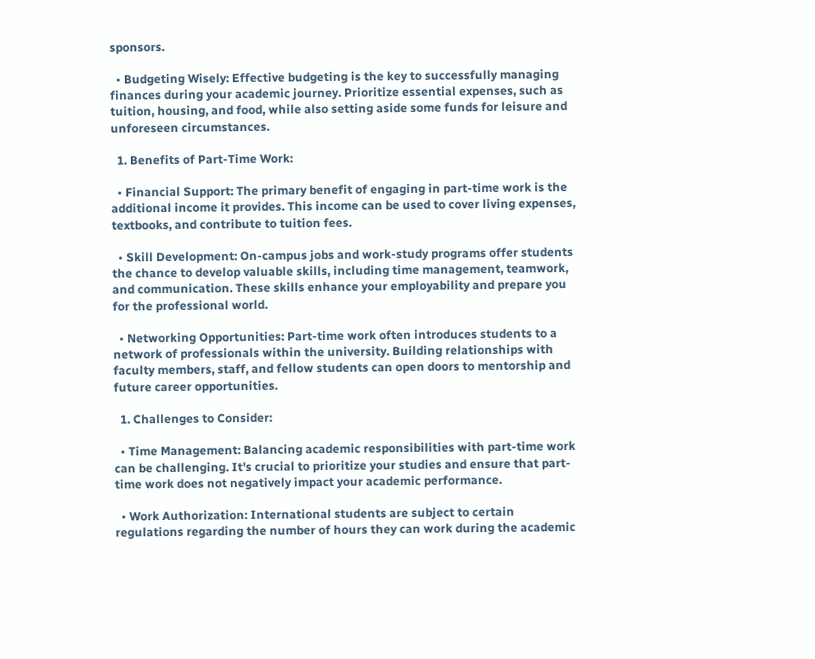sponsors.

  • Budgeting Wisely: Effective budgeting is the key to successfully managing finances during your academic journey. Prioritize essential expenses, such as tuition, housing, and food, while also setting aside some funds for leisure and unforeseen circumstances.

  1. Benefits of Part-Time Work:

  • Financial Support: The primary benefit of engaging in part-time work is the additional income it provides. This income can be used to cover living expenses, textbooks, and contribute to tuition fees.

  • Skill Development: On-campus jobs and work-study programs offer students the chance to develop valuable skills, including time management, teamwork, and communication. These skills enhance your employability and prepare you for the professional world.

  • Networking Opportunities: Part-time work often introduces students to a network of professionals within the university. Building relationships with faculty members, staff, and fellow students can open doors to mentorship and future career opportunities.

  1. Challenges to Consider:

  • Time Management: Balancing academic responsibilities with part-time work can be challenging. It's crucial to prioritize your studies and ensure that part-time work does not negatively impact your academic performance.

  • Work Authorization: International students are subject to certain regulations regarding the number of hours they can work during the academic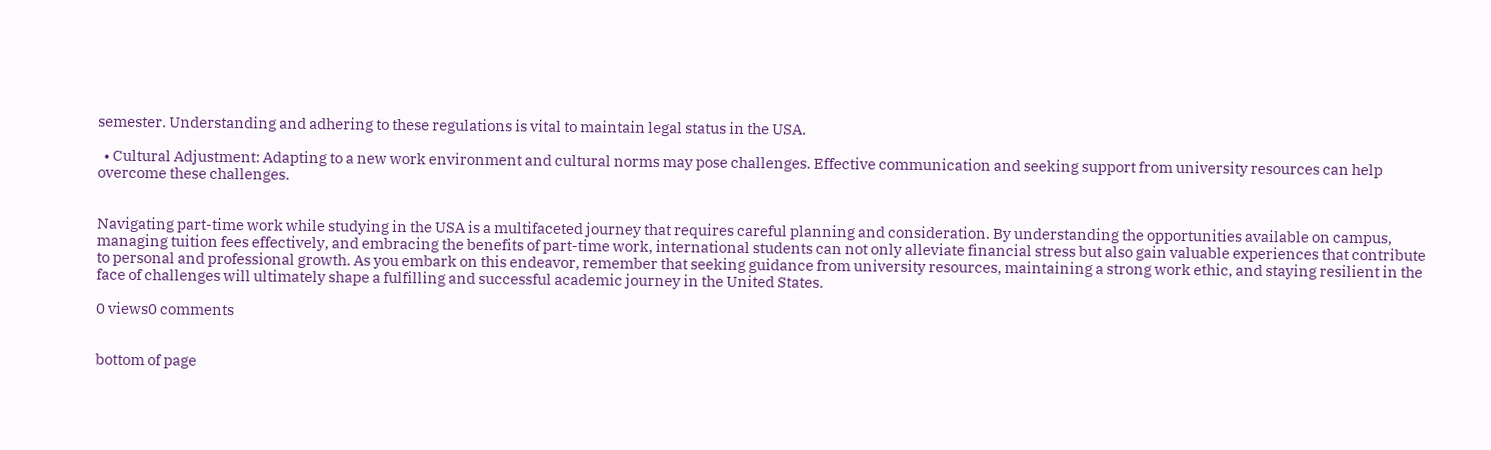semester. Understanding and adhering to these regulations is vital to maintain legal status in the USA.

  • Cultural Adjustment: Adapting to a new work environment and cultural norms may pose challenges. Effective communication and seeking support from university resources can help overcome these challenges.


Navigating part-time work while studying in the USA is a multifaceted journey that requires careful planning and consideration. By understanding the opportunities available on campus, managing tuition fees effectively, and embracing the benefits of part-time work, international students can not only alleviate financial stress but also gain valuable experiences that contribute to personal and professional growth. As you embark on this endeavor, remember that seeking guidance from university resources, maintaining a strong work ethic, and staying resilient in the face of challenges will ultimately shape a fulfilling and successful academic journey in the United States.

0 views0 comments


bottom of page